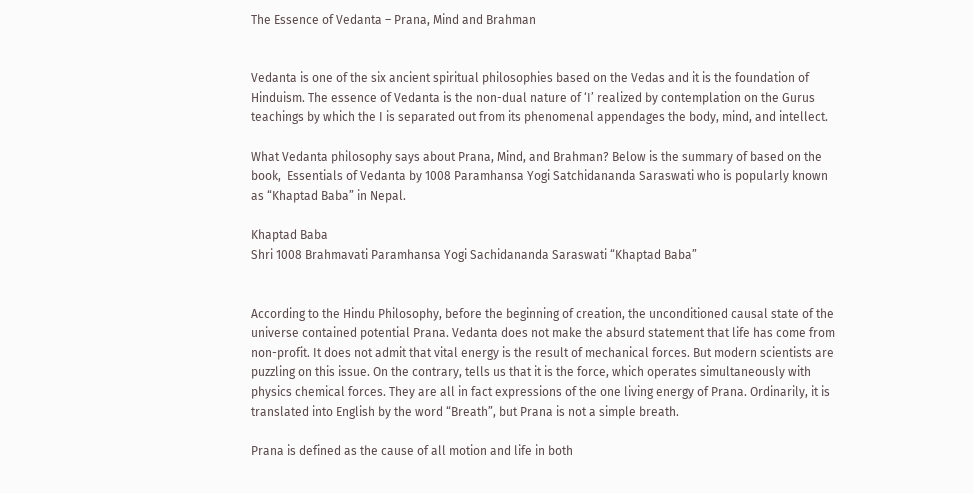The Essence of Vedanta – Prana, Mind and Brahman


Vedanta is one of the six ancient spiritual philosophies based on the Vedas and it is the foundation of Hinduism. The essence of Vedanta is the non-dual nature of ‘I’ realized by contemplation on the Gurus teachings by which the I is separated out from its phenomenal appendages the body, mind, and intellect.

What Vedanta philosophy says about Prana, Mind, and Brahman? Below is the summary of based on the book,  Essentials of Vedanta by 1008 Paramhansa Yogi Satchidananda Saraswati who is popularly known as “Khaptad Baba” in Nepal.

Khaptad Baba
Shri 1008 Brahmavati Paramhansa Yogi Sachidananda Saraswati “Khaptad Baba”


According to the Hindu Philosophy, before the beginning of creation, the unconditioned causal state of the universe contained potential Prana. Vedanta does not make the absurd statement that life has come from non-profit. It does not admit that vital energy is the result of mechanical forces. But modern scientists are puzzling on this issue. On the contrary, tells us that it is the force, which operates simultaneously with physics chemical forces. They are all in fact expressions of the one living energy of Prana. Ordinarily, it is translated into English by the word “Breath”, but Prana is not a simple breath.

Prana is defined as the cause of all motion and life in both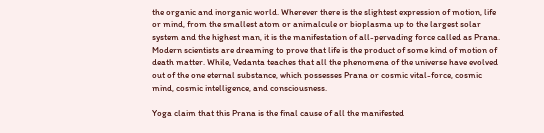the organic and inorganic world. Wherever there is the slightest expression of motion, life or mind, from the smallest atom or animalcule or bioplasma up to the largest solar system and the highest man, it is the manifestation of all-pervading force called as Prana. Modern scientists are dreaming to prove that life is the product of some kind of motion of death matter. While, Vedanta teaches that all the phenomena of the universe have evolved out of the one eternal substance, which possesses Prana or cosmic vital-force, cosmic mind, cosmic intelligence, and consciousness.

Yoga claim that this Prana is the final cause of all the manifested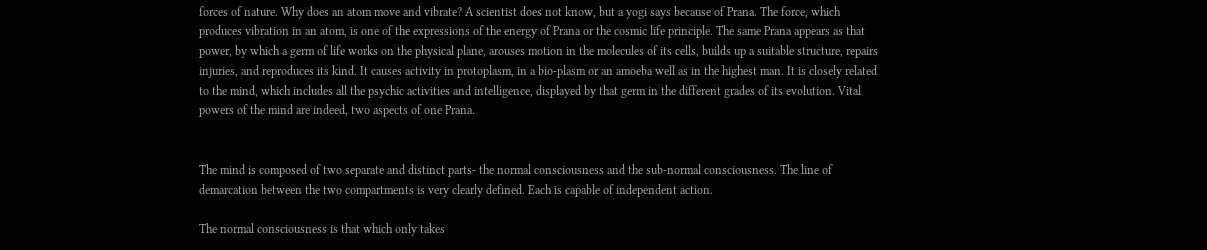forces of nature. Why does an atom move and vibrate? A scientist does not know, but a yogi says because of Prana. The force, which produces vibration in an atom, is one of the expressions of the energy of Prana or the cosmic life principle. The same Prana appears as that power, by which a germ of life works on the physical plane, arouses motion in the molecules of its cells, builds up a suitable structure, repairs injuries, and reproduces its kind. It causes activity in protoplasm, in a bio-plasm or an amoeba well as in the highest man. It is closely related to the mind, which includes all the psychic activities and intelligence, displayed by that germ in the different grades of its evolution. Vital powers of the mind are indeed, two aspects of one Prana.


The mind is composed of two separate and distinct parts- the normal consciousness and the sub-normal consciousness. The line of demarcation between the two compartments is very clearly defined. Each is capable of independent action.

The normal consciousness is that which only takes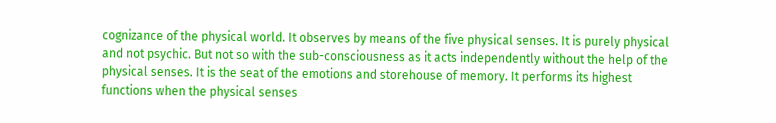cognizance of the physical world. It observes by means of the five physical senses. It is purely physical and not psychic. But not so with the sub-consciousness as it acts independently without the help of the physical senses. It is the seat of the emotions and storehouse of memory. It performs its highest functions when the physical senses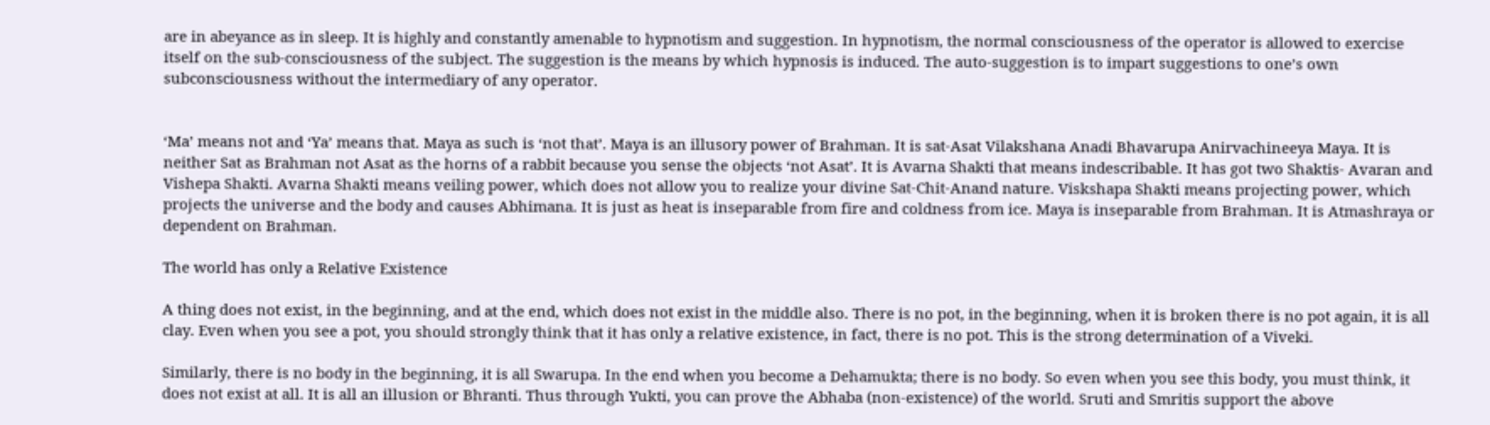are in abeyance as in sleep. It is highly and constantly amenable to hypnotism and suggestion. In hypnotism, the normal consciousness of the operator is allowed to exercise itself on the sub-consciousness of the subject. The suggestion is the means by which hypnosis is induced. The auto-suggestion is to impart suggestions to one’s own subconsciousness without the intermediary of any operator.


‘Ma’ means not and ‘Ya’ means that. Maya as such is ‘not that’. Maya is an illusory power of Brahman. It is sat-Asat Vilakshana Anadi Bhavarupa Anirvachineeya Maya. It is neither Sat as Brahman not Asat as the horns of a rabbit because you sense the objects ‘not Asat’. It is Avarna Shakti that means indescribable. It has got two Shaktis- Avaran and Vishepa Shakti. Avarna Shakti means veiling power, which does not allow you to realize your divine Sat-Chit-Anand nature. Viskshapa Shakti means projecting power, which projects the universe and the body and causes Abhimana. It is just as heat is inseparable from fire and coldness from ice. Maya is inseparable from Brahman. It is Atmashraya or dependent on Brahman.

The world has only a Relative Existence

A thing does not exist, in the beginning, and at the end, which does not exist in the middle also. There is no pot, in the beginning, when it is broken there is no pot again, it is all clay. Even when you see a pot, you should strongly think that it has only a relative existence, in fact, there is no pot. This is the strong determination of a Viveki.

Similarly, there is no body in the beginning, it is all Swarupa. In the end when you become a Dehamukta; there is no body. So even when you see this body, you must think, it does not exist at all. It is all an illusion or Bhranti. Thus through Yukti, you can prove the Abhaba (non-existence) of the world. Sruti and Smritis support the above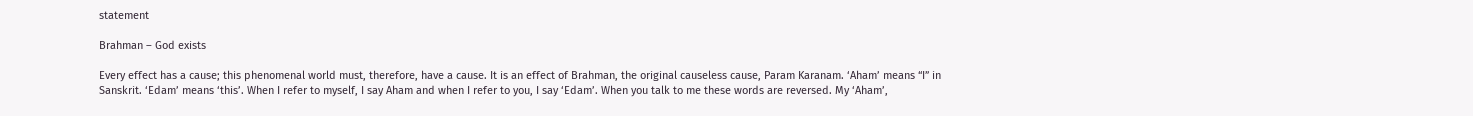statement

Brahman – God exists

Every effect has a cause; this phenomenal world must, therefore, have a cause. It is an effect of Brahman, the original causeless cause, Param Karanam. ‘Aham’ means “I” in Sanskrit. ‘Edam’ means ‘this’. When I refer to myself, I say Aham and when I refer to you, I say ‘Edam’. When you talk to me these words are reversed. My ‘Aham’,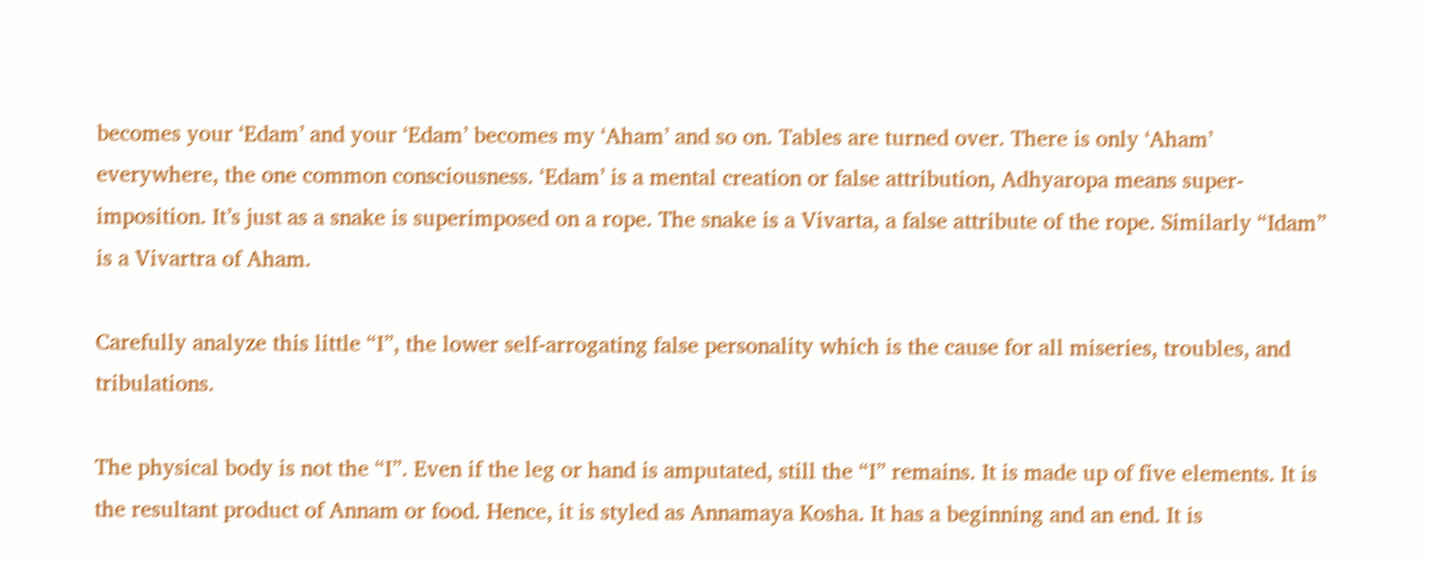becomes your ‘Edam’ and your ‘Edam’ becomes my ‘Aham’ and so on. Tables are turned over. There is only ‘Aham’ everywhere, the one common consciousness. ‘Edam’ is a mental creation or false attribution, Adhyaropa means super-imposition. It’s just as a snake is superimposed on a rope. The snake is a Vivarta, a false attribute of the rope. Similarly “Idam” is a Vivartra of Aham.

Carefully analyze this little “I”, the lower self-arrogating false personality which is the cause for all miseries, troubles, and tribulations.

The physical body is not the “I”. Even if the leg or hand is amputated, still the “I” remains. It is made up of five elements. It is the resultant product of Annam or food. Hence, it is styled as Annamaya Kosha. It has a beginning and an end. It is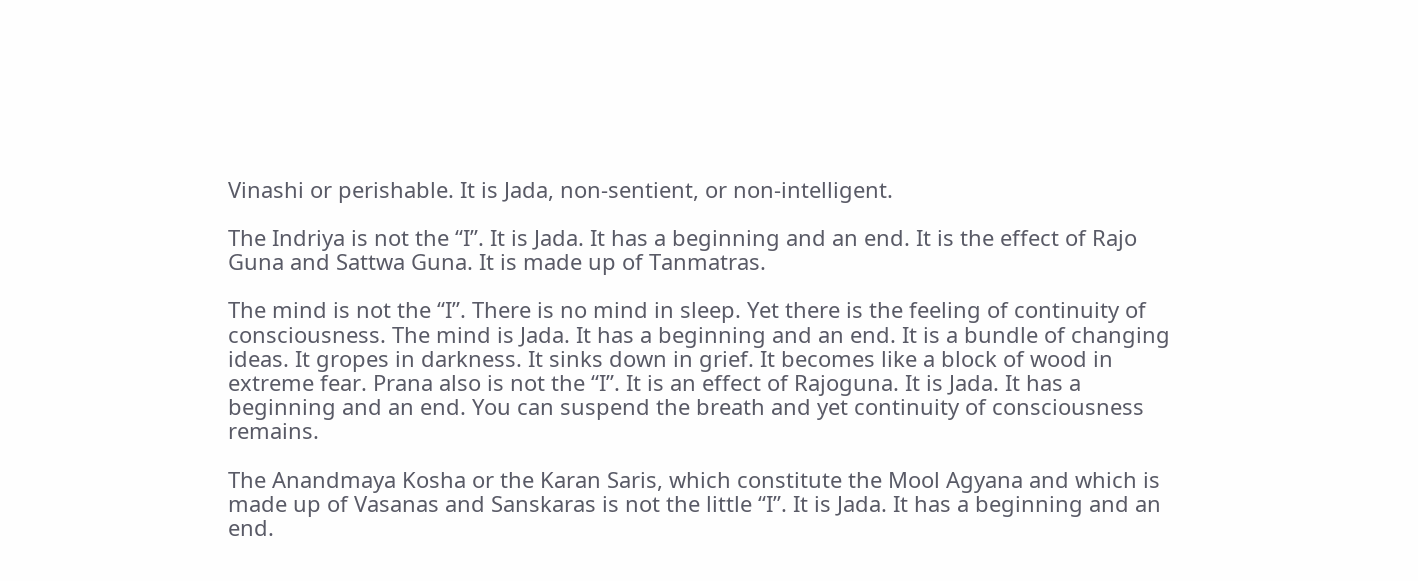Vinashi or perishable. It is Jada, non-sentient, or non-intelligent.

The Indriya is not the “I”. It is Jada. It has a beginning and an end. It is the effect of Rajo Guna and Sattwa Guna. It is made up of Tanmatras.

The mind is not the “I”. There is no mind in sleep. Yet there is the feeling of continuity of consciousness. The mind is Jada. It has a beginning and an end. It is a bundle of changing ideas. It gropes in darkness. It sinks down in grief. It becomes like a block of wood in extreme fear. Prana also is not the “I”. It is an effect of Rajoguna. It is Jada. It has a beginning and an end. You can suspend the breath and yet continuity of consciousness remains.

The Anandmaya Kosha or the Karan Saris, which constitute the Mool Agyana and which is made up of Vasanas and Sanskaras is not the little “I”. It is Jada. It has a beginning and an end.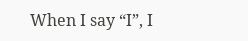When I say “I”, I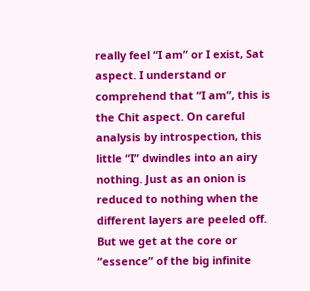really feel “I am” or I exist, Sat aspect. I understand or comprehend that “I am”, this is the Chit aspect. On careful analysis by introspection, this little “I” dwindles into an airy nothing. Just as an onion is reduced to nothing when the different layers are peeled off. But we get at the core or “essence” of the big infinite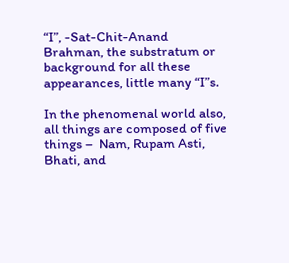“I”, -Sat-Chit-Anand Brahman, the substratum or background for all these appearances, little many “I”s.

In the phenomenal world also, all things are composed of five things –  Nam, Rupam Asti, Bhati, and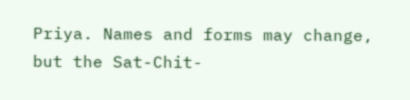Priya. Names and forms may change, but the Sat-Chit-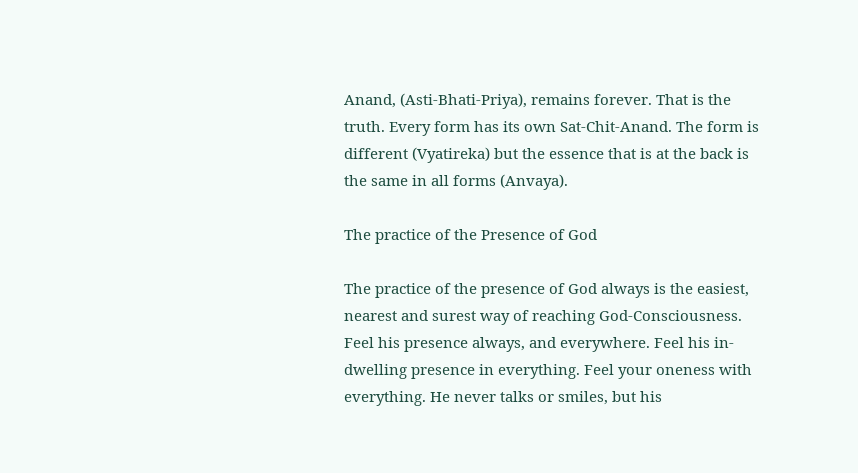Anand, (Asti-Bhati-Priya), remains forever. That is the truth. Every form has its own Sat-Chit-Anand. The form is different (Vyatireka) but the essence that is at the back is the same in all forms (Anvaya).

The practice of the Presence of God

The practice of the presence of God always is the easiest, nearest and surest way of reaching God-Consciousness. Feel his presence always, and everywhere. Feel his in-dwelling presence in everything. Feel your oneness with everything. He never talks or smiles, but his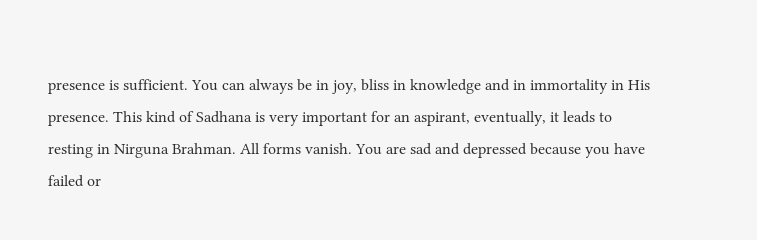presence is sufficient. You can always be in joy, bliss in knowledge and in immortality in His presence. This kind of Sadhana is very important for an aspirant, eventually, it leads to resting in Nirguna Brahman. All forms vanish. You are sad and depressed because you have failed or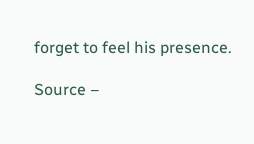forget to feel his presence.

Source –